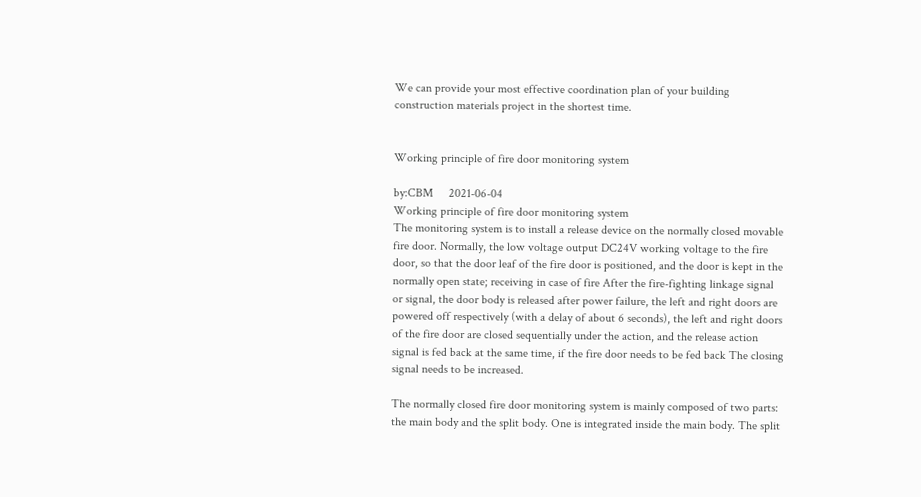We can provide your most effective coordination plan of your building construction materials project in the shortest time.


Working principle of fire door monitoring system

by:CBM     2021-06-04
Working principle of fire door monitoring system
The monitoring system is to install a release device on the normally closed movable fire door. Normally, the low voltage output DC24V working voltage to the fire door, so that the door leaf of the fire door is positioned, and the door is kept in the normally open state; receiving in case of fire After the fire-fighting linkage signal or signal, the door body is released after power failure, the left and right doors are powered off respectively (with a delay of about 6 seconds), the left and right doors of the fire door are closed sequentially under the action, and the release action signal is fed back at the same time, if the fire door needs to be fed back The closing signal needs to be increased.

The normally closed fire door monitoring system is mainly composed of two parts: the main body and the split body. One is integrated inside the main body. The split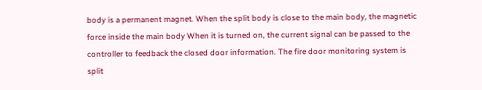body is a permanent magnet. When the split body is close to the main body, the magnetic force inside the main body When it is turned on, the current signal can be passed to the controller to feedback the closed door information. The fire door monitoring system is split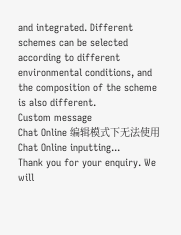and integrated. Different schemes can be selected according to different environmental conditions, and the composition of the scheme is also different.
Custom message
Chat Online 编辑模式下无法使用
Chat Online inputting...
Thank you for your enquiry. We will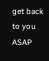get back to you ASAP